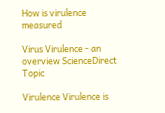How is virulence measured

Virus Virulence - an overview ScienceDirect Topic

Virulence Virulence is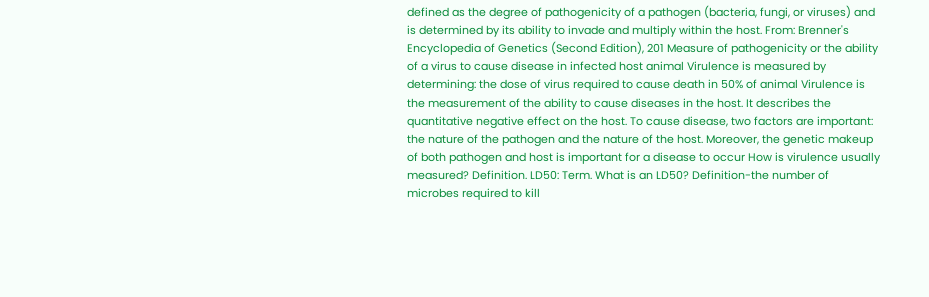defined as the degree of pathogenicity of a pathogen (bacteria, fungi, or viruses) and is determined by its ability to invade and multiply within the host. From: Brenner's Encyclopedia of Genetics (Second Edition), 201 Measure of pathogenicity or the ability of a virus to cause disease in infected host animal Virulence is measured by determining: the dose of virus required to cause death in 50% of animal Virulence is the measurement of the ability to cause diseases in the host. It describes the quantitative negative effect on the host. To cause disease, two factors are important: the nature of the pathogen and the nature of the host. Moreover, the genetic makeup of both pathogen and host is important for a disease to occur How is virulence usually measured? Definition. LD50: Term. What is an LD50? Definition-the number of microbes required to kill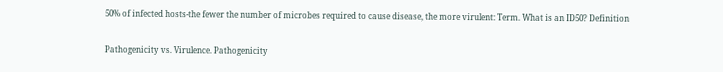50% of infected hosts-the fewer the number of microbes required to cause disease, the more virulent: Term. What is an ID50? Definition

Pathogenicity vs. Virulence. Pathogenicity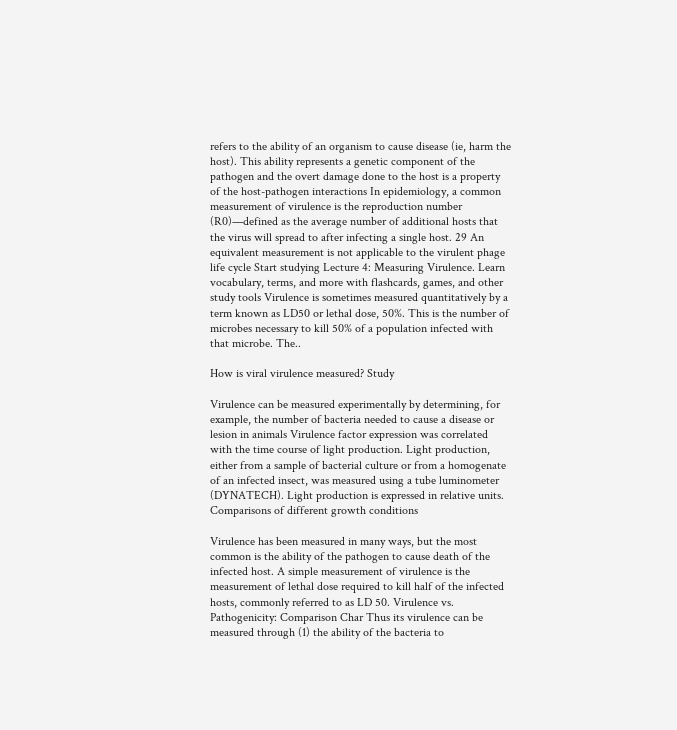refers to the ability of an organism to cause disease (ie, harm the host). This ability represents a genetic component of the pathogen and the overt damage done to the host is a property of the host-pathogen interactions In epidemiology, a common measurement of virulence is the reproduction number (R0)—defined as the average number of additional hosts that the virus will spread to after infecting a single host. 29 An equivalent measurement is not applicable to the virulent phage life cycle Start studying Lecture 4: Measuring Virulence. Learn vocabulary, terms, and more with flashcards, games, and other study tools Virulence is sometimes measured quantitatively by a term known as LD50 or lethal dose, 50%. This is the number of microbes necessary to kill 50% of a population infected with that microbe. The..

How is viral virulence measured? Study

Virulence can be measured experimentally by determining, for example, the number of bacteria needed to cause a disease or lesion in animals Virulence factor expression was correlated with the time course of light production. Light production, either from a sample of bacterial culture or from a homogenate of an infected insect, was measured using a tube luminometer (DYNATECH). Light production is expressed in relative units. Comparisons of different growth conditions

Virulence has been measured in many ways, but the most common is the ability of the pathogen to cause death of the infected host. A simple measurement of virulence is the measurement of lethal dose required to kill half of the infected hosts, commonly referred to as LD 50. Virulence vs. Pathogenicity: Comparison Char Thus its virulence can be measured through (1) the ability of the bacteria to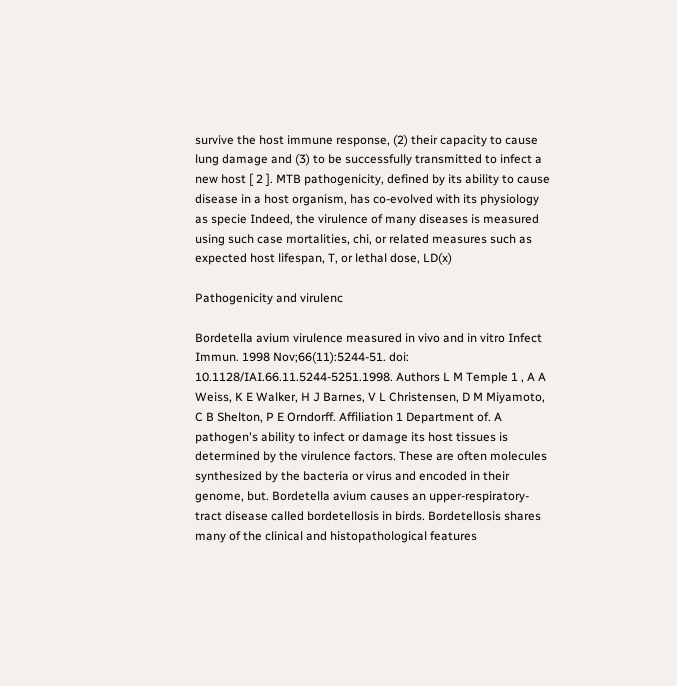survive the host immune response, (2) their capacity to cause lung damage and (3) to be successfully transmitted to infect a new host [ 2 ]. MTB pathogenicity, defined by its ability to cause disease in a host organism, has co-evolved with its physiology as specie Indeed, the virulence of many diseases is measured using such case mortalities, chi, or related measures such as expected host lifespan, T, or lethal dose, LD(x)

Pathogenicity and virulenc

Bordetella avium virulence measured in vivo and in vitro Infect Immun. 1998 Nov;66(11):5244-51. doi: 10.1128/IAI.66.11.5244-5251.1998. Authors L M Temple 1 , A A Weiss, K E Walker, H J Barnes, V L Christensen, D M Miyamoto, C B Shelton, P E Orndorff. Affiliation 1 Department of. A pathogen's ability to infect or damage its host tissues is determined by the virulence factors. These are often molecules synthesized by the bacteria or virus and encoded in their genome, but. Bordetella avium causes an upper-respiratory-tract disease called bordetellosis in birds. Bordetellosis shares many of the clinical and histopathological features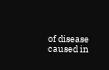of disease caused in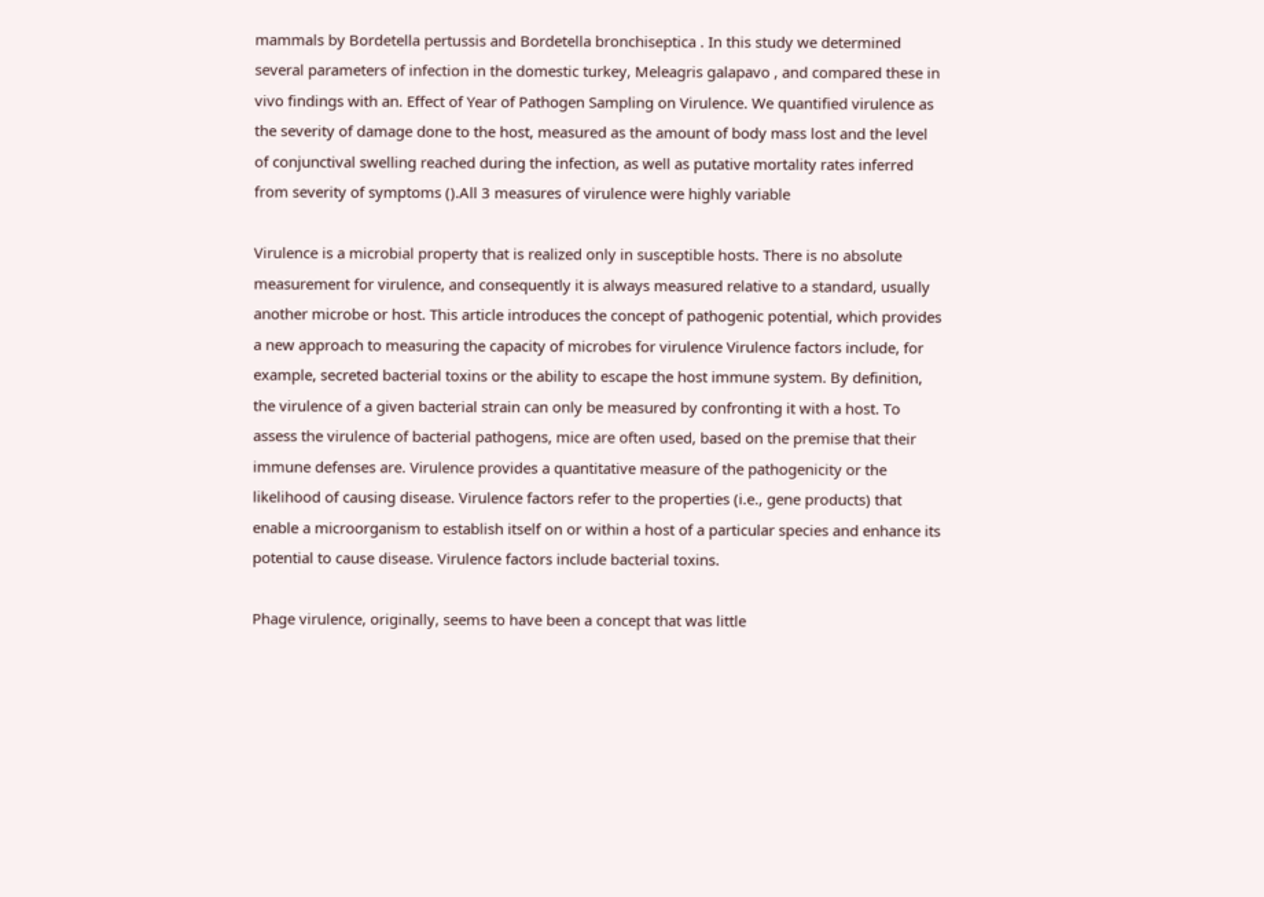mammals by Bordetella pertussis and Bordetella bronchiseptica . In this study we determined several parameters of infection in the domestic turkey, Meleagris galapavo , and compared these in vivo findings with an. Effect of Year of Pathogen Sampling on Virulence. We quantified virulence as the severity of damage done to the host, measured as the amount of body mass lost and the level of conjunctival swelling reached during the infection, as well as putative mortality rates inferred from severity of symptoms ().All 3 measures of virulence were highly variable

Virulence is a microbial property that is realized only in susceptible hosts. There is no absolute measurement for virulence, and consequently it is always measured relative to a standard, usually another microbe or host. This article introduces the concept of pathogenic potential, which provides a new approach to measuring the capacity of microbes for virulence Virulence factors include, for example, secreted bacterial toxins or the ability to escape the host immune system. By definition, the virulence of a given bacterial strain can only be measured by confronting it with a host. To assess the virulence of bacterial pathogens, mice are often used, based on the premise that their immune defenses are. Virulence provides a quantitative measure of the pathogenicity or the likelihood of causing disease. Virulence factors refer to the properties (i.e., gene products) that enable a microorganism to establish itself on or within a host of a particular species and enhance its potential to cause disease. Virulence factors include bacterial toxins.

Phage virulence, originally, seems to have been a concept that was little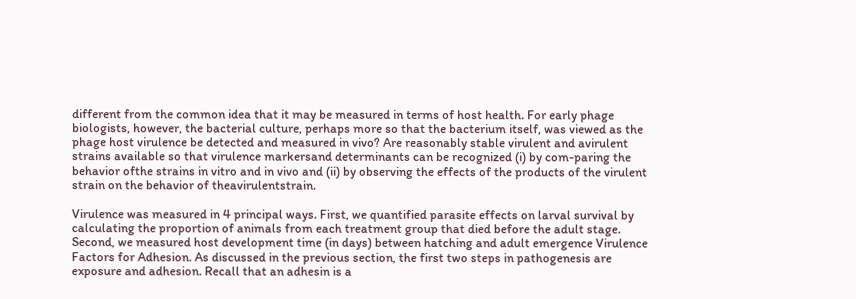different from the common idea that it may be measured in terms of host health. For early phage biologists, however, the bacterial culture, perhaps more so that the bacterium itself, was viewed as the phage host virulence be detected and measured in vivo? Are reasonably stable virulent and avirulent strains available so that virulence markersand determinants can be recognized (i) by com-paring the behavior ofthe strains in vitro and in vivo and (ii) by observing the effects of the products of the virulent strain on the behavior of theavirulentstrain.

Virulence was measured in 4 principal ways. First, we quantified parasite effects on larval survival by calculating the proportion of animals from each treatment group that died before the adult stage. Second, we measured host development time (in days) between hatching and adult emergence Virulence Factors for Adhesion. As discussed in the previous section, the first two steps in pathogenesis are exposure and adhesion. Recall that an adhesin is a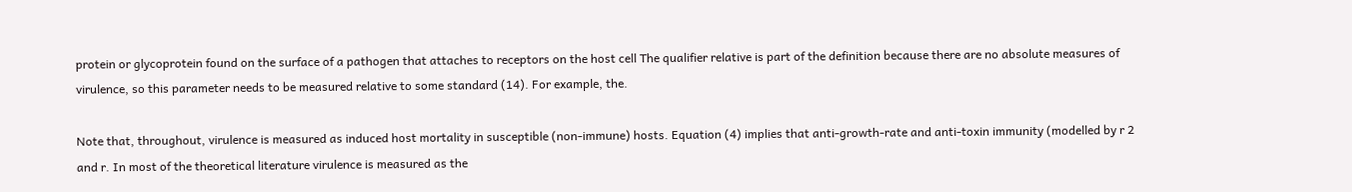protein or glycoprotein found on the surface of a pathogen that attaches to receptors on the host cell The qualifier relative is part of the definition because there are no absolute measures of virulence, so this parameter needs to be measured relative to some standard (14). For example, the.

Note that, throughout, virulence is measured as induced host mortality in susceptible (non-immune) hosts. Equation (4) implies that anti-growth-rate and anti-toxin immunity (modelled by r 2 and r. In most of the theoretical literature virulence is measured as the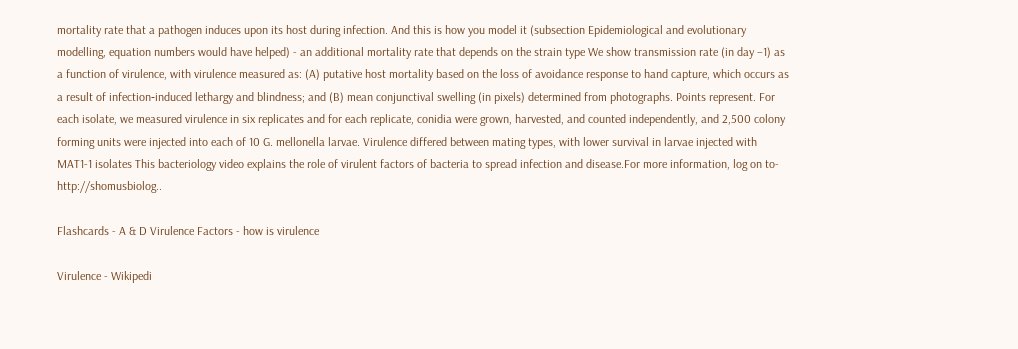mortality rate that a pathogen induces upon its host during infection. And this is how you model it (subsection Epidemiological and evolutionary modelling, equation numbers would have helped) - an additional mortality rate that depends on the strain type We show transmission rate (in day −1) as a function of virulence, with virulence measured as: (A) putative host mortality based on the loss of avoidance response to hand capture, which occurs as a result of infection‐induced lethargy and blindness; and (B) mean conjunctival swelling (in pixels) determined from photographs. Points represent. For each isolate, we measured virulence in six replicates and for each replicate, conidia were grown, harvested, and counted independently, and 2,500 colony forming units were injected into each of 10 G. mellonella larvae. Virulence differed between mating types, with lower survival in larvae injected with MAT1-1 isolates This bacteriology video explains the role of virulent factors of bacteria to spread infection and disease.For more information, log on to-http://shomusbiolog..

Flashcards - A & D Virulence Factors - how is virulence

Virulence - Wikipedi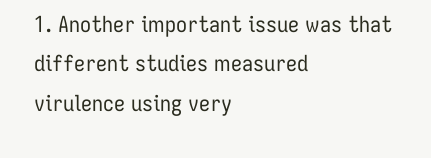1. Another important issue was that different studies measured virulence using very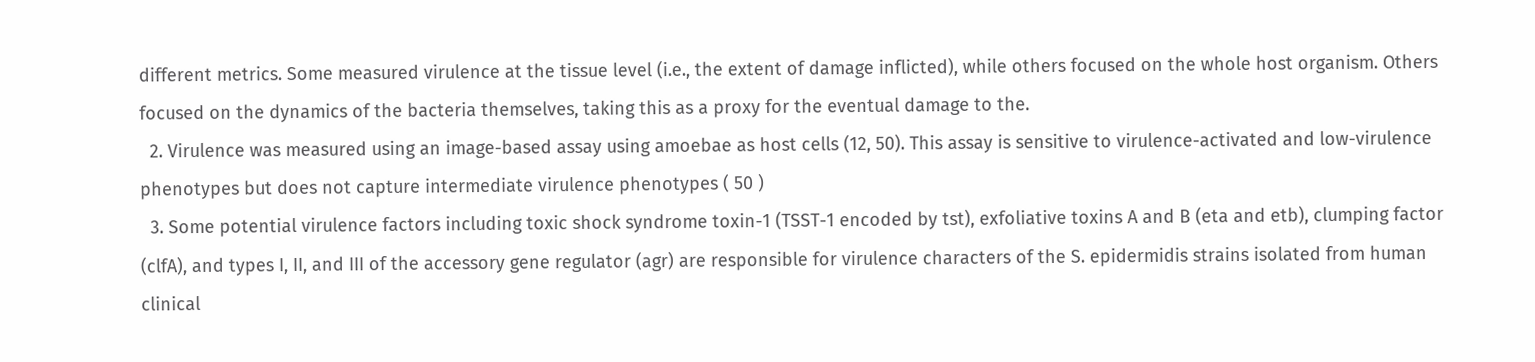different metrics. Some measured virulence at the tissue level (i.e., the extent of damage inflicted), while others focused on the whole host organism. Others focused on the dynamics of the bacteria themselves, taking this as a proxy for the eventual damage to the.
  2. Virulence was measured using an image-based assay using amoebae as host cells (12, 50). This assay is sensitive to virulence-activated and low-virulence phenotypes but does not capture intermediate virulence phenotypes ( 50 )
  3. Some potential virulence factors including toxic shock syndrome toxin-1 (TSST-1 encoded by tst), exfoliative toxins A and B (eta and etb), clumping factor (clfA), and types I, II, and III of the accessory gene regulator (agr) are responsible for virulence characters of the S. epidermidis strains isolated from human clinical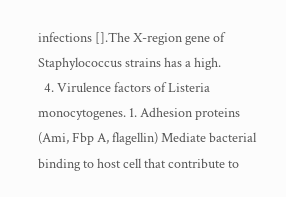infections [].The X-region gene of Staphylococcus strains has a high.
  4. Virulence factors of Listeria monocytogenes. 1. Adhesion proteins (Ami, Fbp A, flagellin) Mediate bacterial binding to host cell that contribute to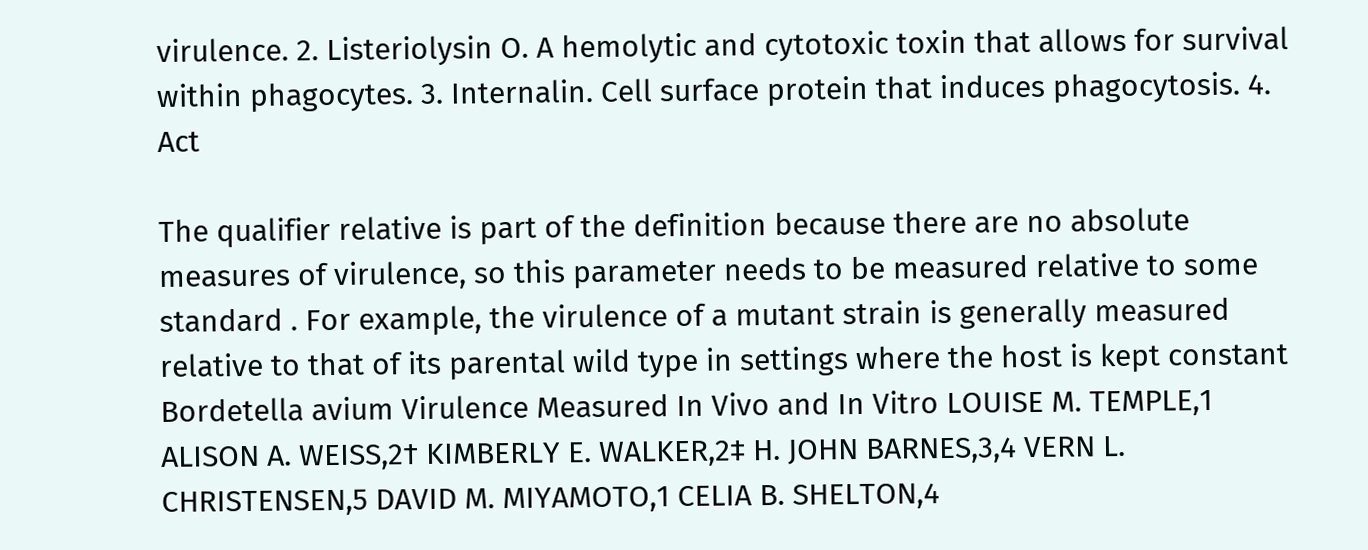virulence. 2. Listeriolysin O. A hemolytic and cytotoxic toxin that allows for survival within phagocytes. 3. Internalin. Cell surface protein that induces phagocytosis. 4. Act

The qualifier relative is part of the definition because there are no absolute measures of virulence, so this parameter needs to be measured relative to some standard . For example, the virulence of a mutant strain is generally measured relative to that of its parental wild type in settings where the host is kept constant Bordetella avium Virulence Measured In Vivo and In Vitro LOUISE M. TEMPLE,1 ALISON A. WEISS,2† KIMBERLY E. WALKER,2‡ H. JOHN BARNES,3,4 VERN L. CHRISTENSEN,5 DAVID M. MIYAMOTO,1 CELIA B. SHELTON,4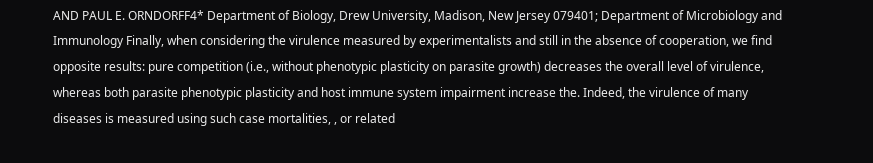AND PAUL E. ORNDORFF4* Department of Biology, Drew University, Madison, New Jersey 079401; Department of Microbiology and Immunology Finally, when considering the virulence measured by experimentalists and still in the absence of cooperation, we find opposite results: pure competition (i.e., without phenotypic plasticity on parasite growth) decreases the overall level of virulence, whereas both parasite phenotypic plasticity and host immune system impairment increase the. Indeed, the virulence of many diseases is measured using such case mortalities, , or related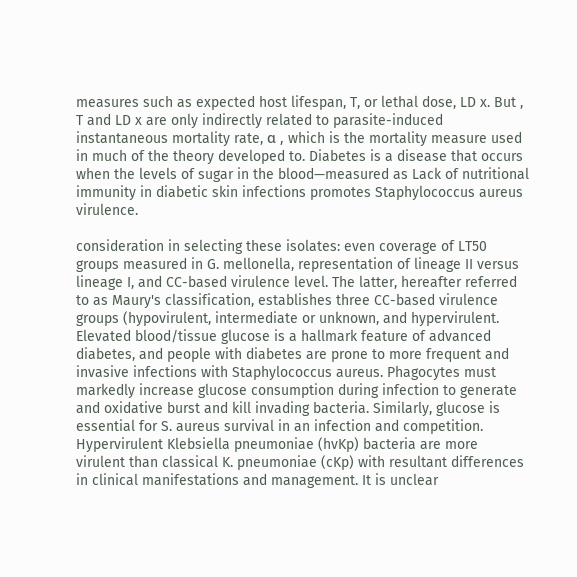measures such as expected host lifespan, T, or lethal dose, LD x. But , T and LD x are only indirectly related to parasite-induced instantaneous mortality rate, α , which is the mortality measure used in much of the theory developed to. Diabetes is a disease that occurs when the levels of sugar in the blood—measured as Lack of nutritional immunity in diabetic skin infections promotes Staphylococcus aureus virulence.

consideration in selecting these isolates: even coverage of LT50 groups measured in G. mellonella, representation of lineage II versus lineage I, and CC-based virulence level. The latter, hereafter referred to as Maury's classification, establishes three CC-based virulence groups (hypovirulent, intermediate or unknown, and hypervirulent. Elevated blood/tissue glucose is a hallmark feature of advanced diabetes, and people with diabetes are prone to more frequent and invasive infections with Staphylococcus aureus. Phagocytes must markedly increase glucose consumption during infection to generate and oxidative burst and kill invading bacteria. Similarly, glucose is essential for S. aureus survival in an infection and competition. Hypervirulent Klebsiella pneumoniae (hvKp) bacteria are more virulent than classical K. pneumoniae (cKp) with resultant differences in clinical manifestations and management. It is unclear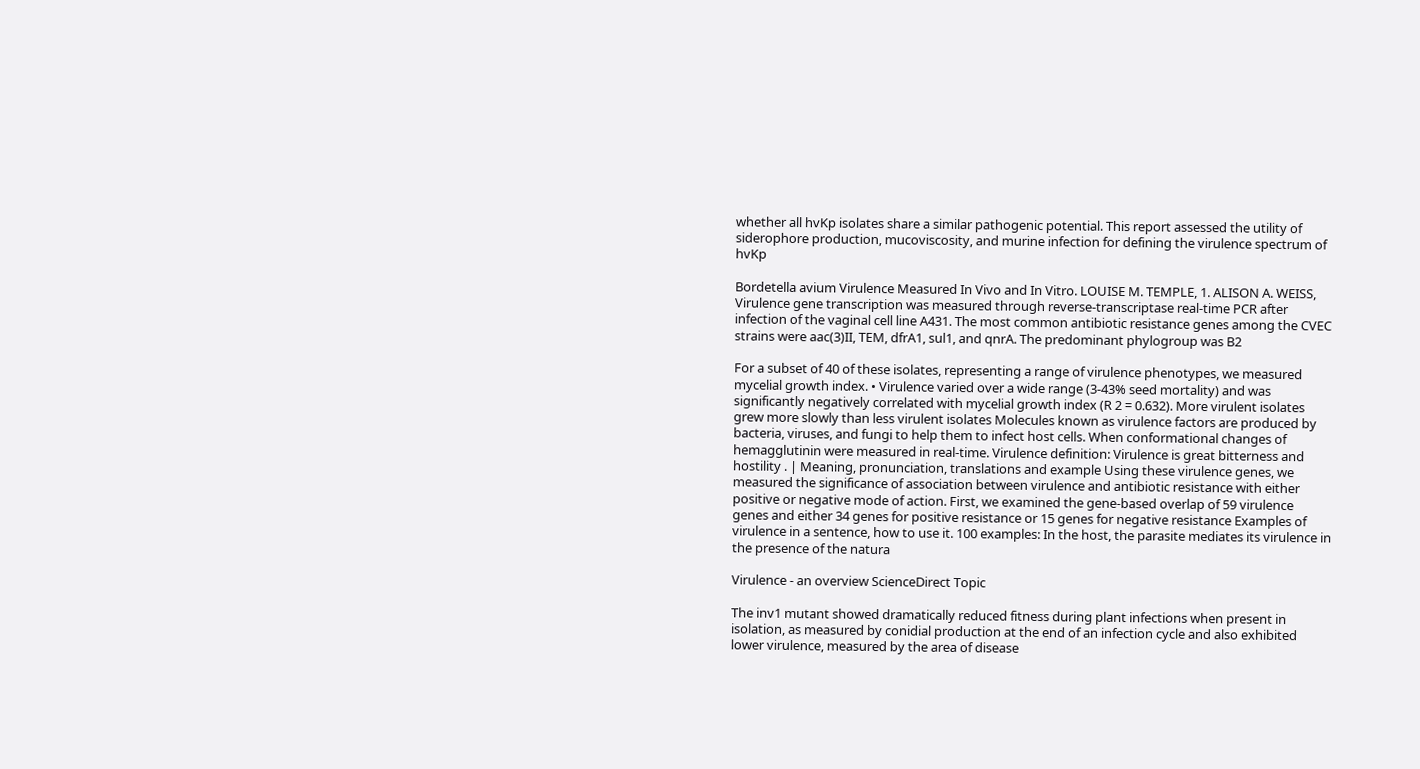whether all hvKp isolates share a similar pathogenic potential. This report assessed the utility of siderophore production, mucoviscosity, and murine infection for defining the virulence spectrum of hvKp

Bordetella avium Virulence Measured In Vivo and In Vitro. LOUISE M. TEMPLE, 1. ALISON A. WEISS, Virulence gene transcription was measured through reverse-transcriptase real-time PCR after infection of the vaginal cell line A431. The most common antibiotic resistance genes among the CVEC strains were aac(3)II, TEM, dfrA1, sul1, and qnrA. The predominant phylogroup was B2

For a subset of 40 of these isolates, representing a range of virulence phenotypes, we measured mycelial growth index. • Virulence varied over a wide range (3-43% seed mortality) and was significantly negatively correlated with mycelial growth index (R 2 = 0.632). More virulent isolates grew more slowly than less virulent isolates Molecules known as virulence factors are produced by bacteria, viruses, and fungi to help them to infect host cells. When conformational changes of hemagglutinin were measured in real-time. Virulence definition: Virulence is great bitterness and hostility . | Meaning, pronunciation, translations and example Using these virulence genes, we measured the significance of association between virulence and antibiotic resistance with either positive or negative mode of action. First, we examined the gene-based overlap of 59 virulence genes and either 34 genes for positive resistance or 15 genes for negative resistance Examples of virulence in a sentence, how to use it. 100 examples: In the host, the parasite mediates its virulence in the presence of the natura

Virulence - an overview ScienceDirect Topic

The inv1 mutant showed dramatically reduced fitness during plant infections when present in isolation, as measured by conidial production at the end of an infection cycle and also exhibited lower virulence, measured by the area of disease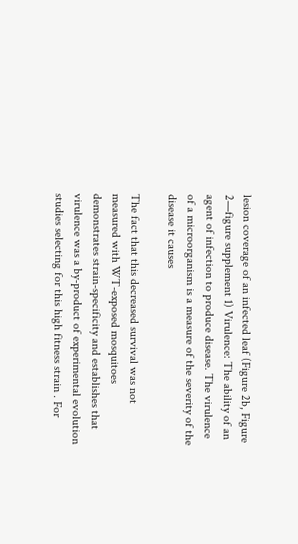lesion coverage of an infected leaf (Figure 2b, Figure 2—figure supplement 1) Virulence: The ability of an agent of infection to produce disease. The virulence of a microorganism is a measure of the severity of the disease it causes

The fact that this decreased survival was not measured with WT-exposed mosquitoes demonstrates strain-specificity and establishes that virulence was a by-product of experimental evolution studies selecting for this high fitness strain . For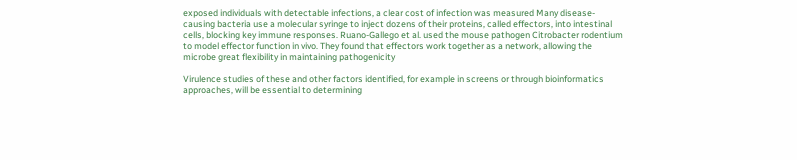exposed individuals with detectable infections, a clear cost of infection was measured Many disease-causing bacteria use a molecular syringe to inject dozens of their proteins, called effectors, into intestinal cells, blocking key immune responses. Ruano-Gallego et al. used the mouse pathogen Citrobacter rodentium to model effector function in vivo. They found that effectors work together as a network, allowing the microbe great flexibility in maintaining pathogenicity

Virulence studies of these and other factors identified, for example in screens or through bioinformatics approaches, will be essential to determining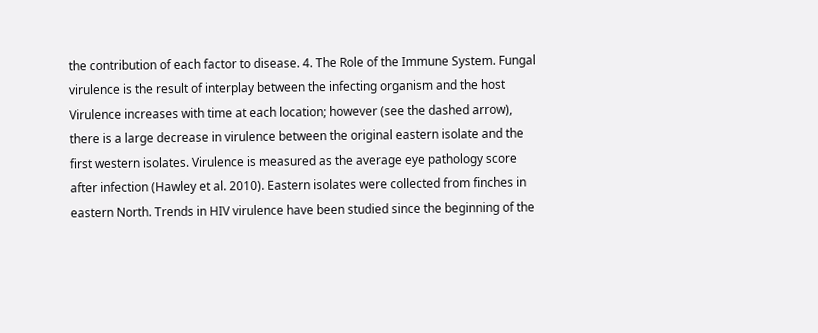the contribution of each factor to disease. 4. The Role of the Immune System. Fungal virulence is the result of interplay between the infecting organism and the host Virulence increases with time at each location; however (see the dashed arrow), there is a large decrease in virulence between the original eastern isolate and the first western isolates. Virulence is measured as the average eye pathology score after infection (Hawley et al. 2010). Eastern isolates were collected from finches in eastern North. Trends in HIV virulence have been studied since the beginning of the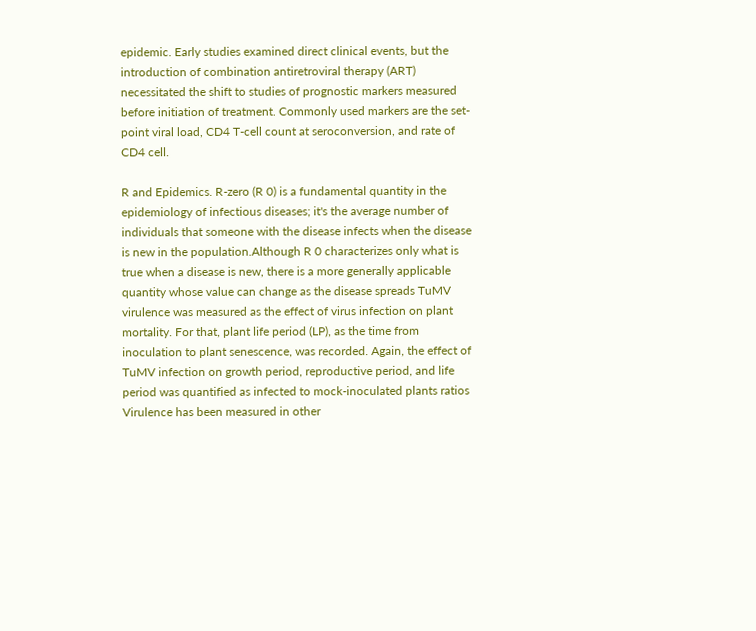epidemic. Early studies examined direct clinical events, but the introduction of combination antiretroviral therapy (ART) necessitated the shift to studies of prognostic markers measured before initiation of treatment. Commonly used markers are the set-point viral load, CD4 T-cell count at seroconversion, and rate of CD4 cell.

R and Epidemics. R-zero (R 0) is a fundamental quantity in the epidemiology of infectious diseases; it's the average number of individuals that someone with the disease infects when the disease is new in the population.Although R 0 characterizes only what is true when a disease is new, there is a more generally applicable quantity whose value can change as the disease spreads TuMV virulence was measured as the effect of virus infection on plant mortality. For that, plant life period (LP), as the time from inoculation to plant senescence, was recorded. Again, the effect of TuMV infection on growth period, reproductive period, and life period was quantified as infected to mock-inoculated plants ratios Virulence has been measured in other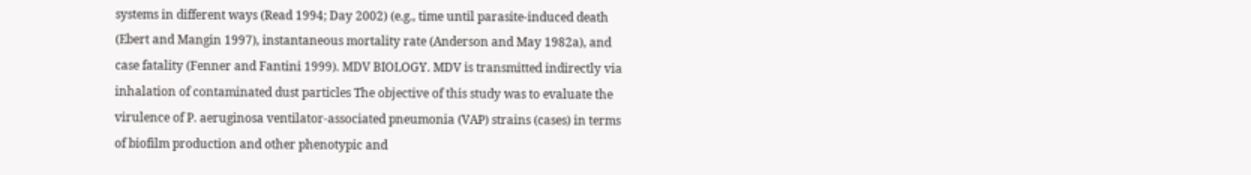systems in different ways (Read 1994; Day 2002) (e.g., time until parasite‐induced death (Ebert and Mangin 1997), instantaneous mortality rate (Anderson and May 1982a), and case fatality (Fenner and Fantini 1999). MDV BIOLOGY. MDV is transmitted indirectly via inhalation of contaminated dust particles The objective of this study was to evaluate the virulence of P. aeruginosa ventilator-associated pneumonia (VAP) strains (cases) in terms of biofilm production and other phenotypic and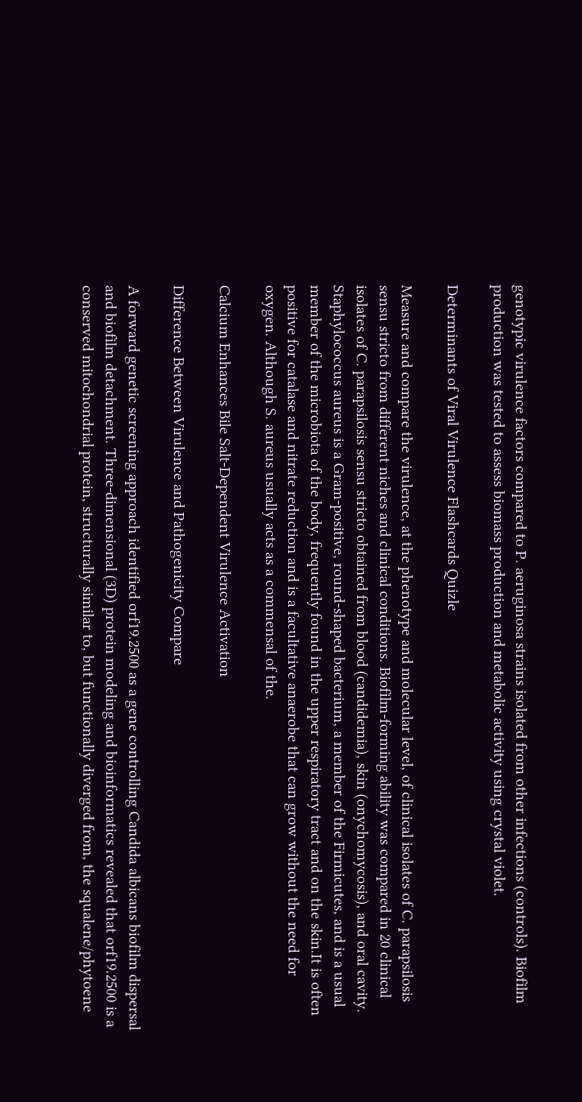genotypic virulence factors compared to P. aeruginosa strains isolated from other infections (controls). Biofilm production was tested to assess biomass production and metabolic activity using crystal violet.

Determinants of Viral Virulence Flashcards Quizle

Measure and compare the virulence, at the phenotype and molecular level, of clinical isolates of C. parapsilosis sensu stricto from different niches and clinical conditions. Biofilm-forming ability was compared in 20 clinical isolates of C. parapsilosis sensu stricto obtained from blood (candidemia), skin (onychomycosis), and oral cavity. Staphylococcus aureus is a Gram-positive, round-shaped bacterium, a member of the Firmicutes, and is a usual member of the microbiota of the body, frequently found in the upper respiratory tract and on the skin.It is often positive for catalase and nitrate reduction and is a facultative anaerobe that can grow without the need for oxygen. Although S. aureus usually acts as a commensal of the.

Calcium Enhances Bile Salt-Dependent Virulence Activation

Difference Between Virulence and Pathogenicity Compare

A forward genetic screening approach identified orf19.2500 as a gene controlling Candida albicans biofilm dispersal and biofilm detachment. Three-dimensional (3D) protein modeling and bioinformatics revealed that orf19.2500 is a conserved mitochondrial protein, structurally similar to, but functionally diverged from, the squalene/phytoene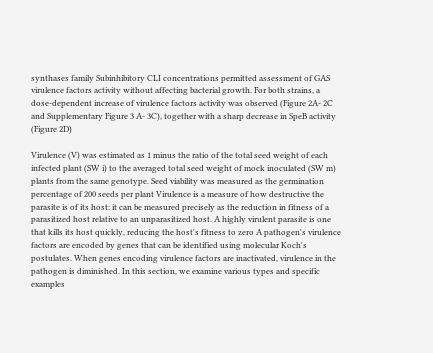synthases family Subinhibitory CLI concentrations permitted assessment of GAS virulence factors activity without affecting bacterial growth. For both strains, a dose-dependent increase of virulence factors activity was observed (Figure 2A- 2C and Supplementary Figure 3 A- 3C), together with a sharp decrease in SpeB activity (Figure 2D)

Virulence (V) was estimated as 1 minus the ratio of the total seed weight of each infected plant (SW i) to the averaged total seed weight of mock inoculated (SW m) plants from the same genotype. Seed viability was measured as the germination percentage of 200 seeds per plant Virulence is a measure of how destructive the parasite is of its host: it can be measured precisely as the reduction in fitness of a parasitized host relative to an unparasitized host. A highly virulent parasite is one that kills its host quickly, reducing the host's fitness to zero A pathogen's virulence factors are encoded by genes that can be identified using molecular Koch's postulates. When genes encoding virulence factors are inactivated, virulence in the pathogen is diminished. In this section, we examine various types and specific examples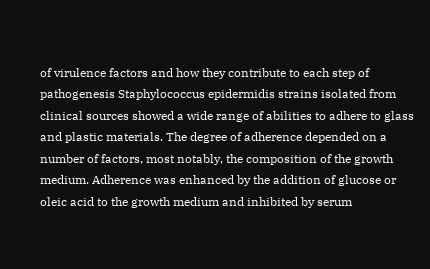of virulence factors and how they contribute to each step of pathogenesis Staphylococcus epidermidis strains isolated from clinical sources showed a wide range of abilities to adhere to glass and plastic materials. The degree of adherence depended on a number of factors, most notably, the composition of the growth medium. Adherence was enhanced by the addition of glucose or oleic acid to the growth medium and inhibited by serum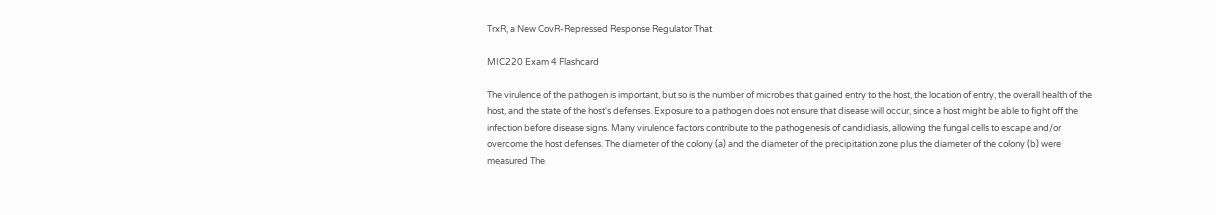TrxR, a New CovR-Repressed Response Regulator That

MIC220 Exam 4 Flashcard

The virulence of the pathogen is important, but so is the number of microbes that gained entry to the host, the location of entry, the overall health of the host, and the state of the host's defenses. Exposure to a pathogen does not ensure that disease will occur, since a host might be able to fight off the infection before disease signs. Many virulence factors contribute to the pathogenesis of candidiasis, allowing the fungal cells to escape and/or overcome the host defenses. The diameter of the colony (a) and the diameter of the precipitation zone plus the diameter of the colony (b) were measured The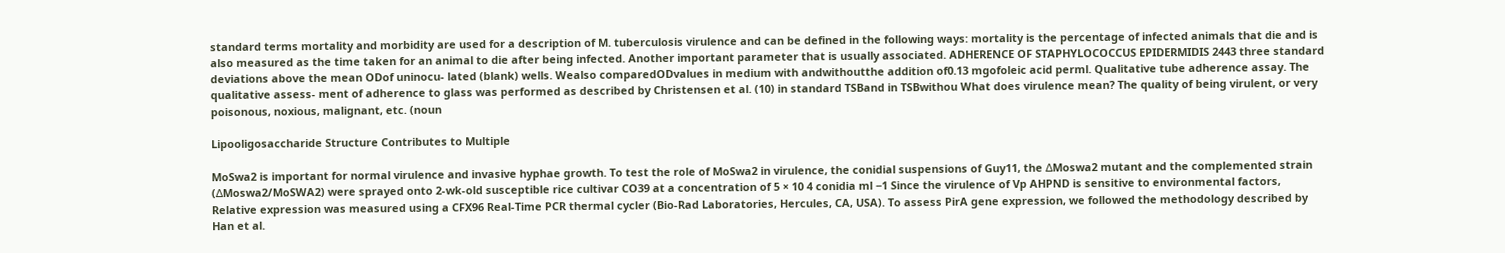standard terms mortality and morbidity are used for a description of M. tuberculosis virulence and can be defined in the following ways: mortality is the percentage of infected animals that die and is also measured as the time taken for an animal to die after being infected. Another important parameter that is usually associated. ADHERENCE OF STAPHYLOCOCCUS EPIDERMIDIS 2443 three standard deviations above the mean ODof uninocu- lated (blank) wells. Wealso comparedODvalues in medium with andwithoutthe addition of0.13 mgofoleic acid perml. Qualitative tube adherence assay. The qualitative assess- ment of adherence to glass was performed as described by Christensen et al. (10) in standard TSBand in TSBwithou What does virulence mean? The quality of being virulent, or very poisonous, noxious, malignant, etc. (noun

Lipooligosaccharide Structure Contributes to Multiple

MoSwa2 is important for normal virulence and invasive hyphae growth. To test the role of MoSwa2 in virulence, the conidial suspensions of Guy11, the ∆Moswa2 mutant and the complemented strain (∆Moswa2/MoSWA2) were sprayed onto 2‐wk‐old susceptible rice cultivar CO39 at a concentration of 5 × 10 4 conidia ml −1 Since the virulence of Vp AHPND is sensitive to environmental factors, Relative expression was measured using a CFX96 Real-Time PCR thermal cycler (Bio-Rad Laboratories, Hercules, CA, USA). To assess PirA gene expression, we followed the methodology described by Han et al.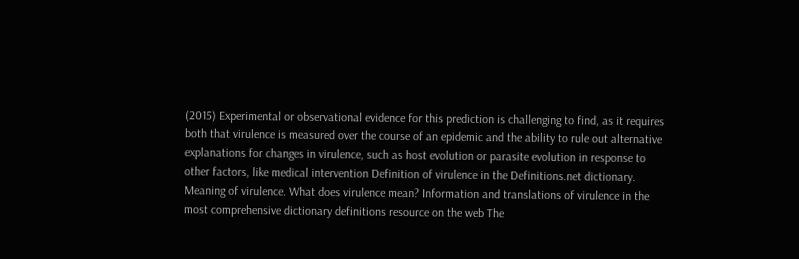(2015) Experimental or observational evidence for this prediction is challenging to find, as it requires both that virulence is measured over the course of an epidemic and the ability to rule out alternative explanations for changes in virulence, such as host evolution or parasite evolution in response to other factors, like medical intervention Definition of virulence in the Definitions.net dictionary. Meaning of virulence. What does virulence mean? Information and translations of virulence in the most comprehensive dictionary definitions resource on the web The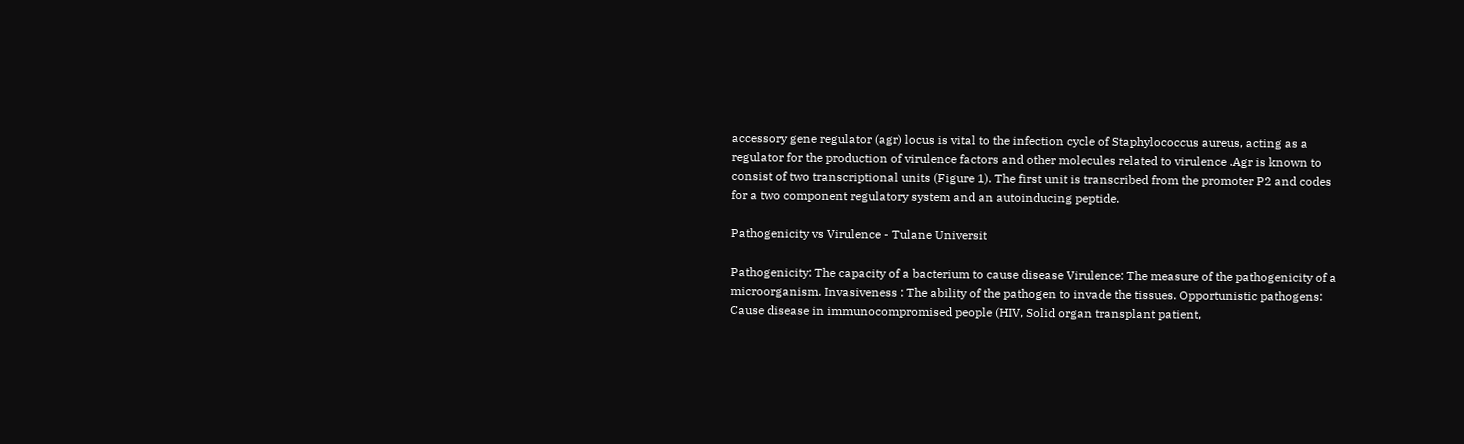accessory gene regulator (agr) locus is vital to the infection cycle of Staphylococcus aureus, acting as a regulator for the production of virulence factors and other molecules related to virulence .Agr is known to consist of two transcriptional units (Figure 1). The first unit is transcribed from the promoter P2 and codes for a two component regulatory system and an autoinducing peptide.

Pathogenicity vs Virulence - Tulane Universit

Pathogenicity: The capacity of a bacterium to cause disease Virulence: The measure of the pathogenicity of a microorganism. Invasiveness : The ability of the pathogen to invade the tissues. Opportunistic pathogens: Cause disease in immunocompromised people (HIV, Solid organ transplant patient,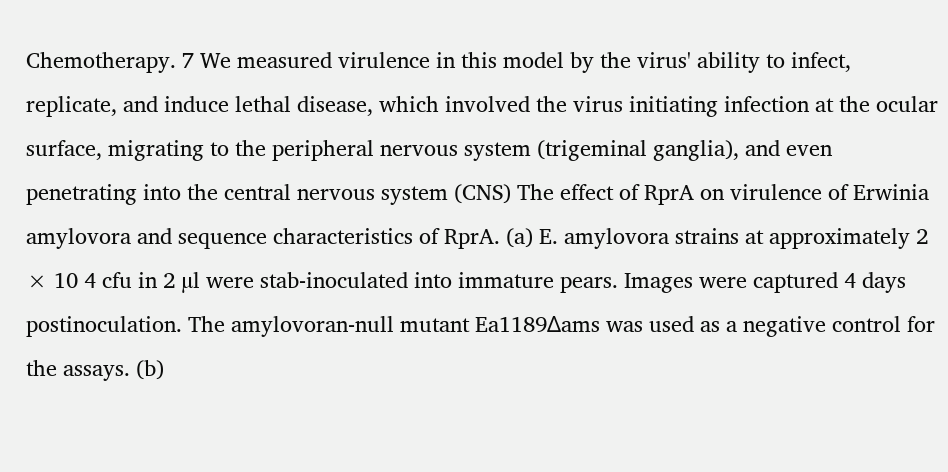Chemotherapy. 7 We measured virulence in this model by the virus' ability to infect, replicate, and induce lethal disease, which involved the virus initiating infection at the ocular surface, migrating to the peripheral nervous system (trigeminal ganglia), and even penetrating into the central nervous system (CNS) The effect of RprA on virulence of Erwinia amylovora and sequence characteristics of RprA. (a) E. amylovora strains at approximately 2 × 10 4 cfu in 2 µl were stab‐inoculated into immature pears. Images were captured 4 days postinoculation. The amylovoran‐null mutant Ea1189Δams was used as a negative control for the assays. (b)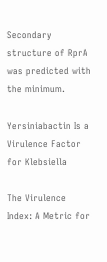Secondary structure of RprA was predicted with the minimum.

Yersiniabactin Is a Virulence Factor for Klebsiella

The Virulence Index: A Metric for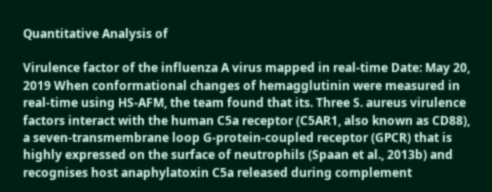Quantitative Analysis of

Virulence factor of the influenza A virus mapped in real-time Date: May 20, 2019 When conformational changes of hemagglutinin were measured in real-time using HS-AFM, the team found that its. Three S. aureus virulence factors interact with the human C5a receptor (C5AR1, also known as CD88), a seven-transmembrane loop G-protein-coupled receptor (GPCR) that is highly expressed on the surface of neutrophils (Spaan et al., 2013b) and recognises host anaphylatoxin C5a released during complement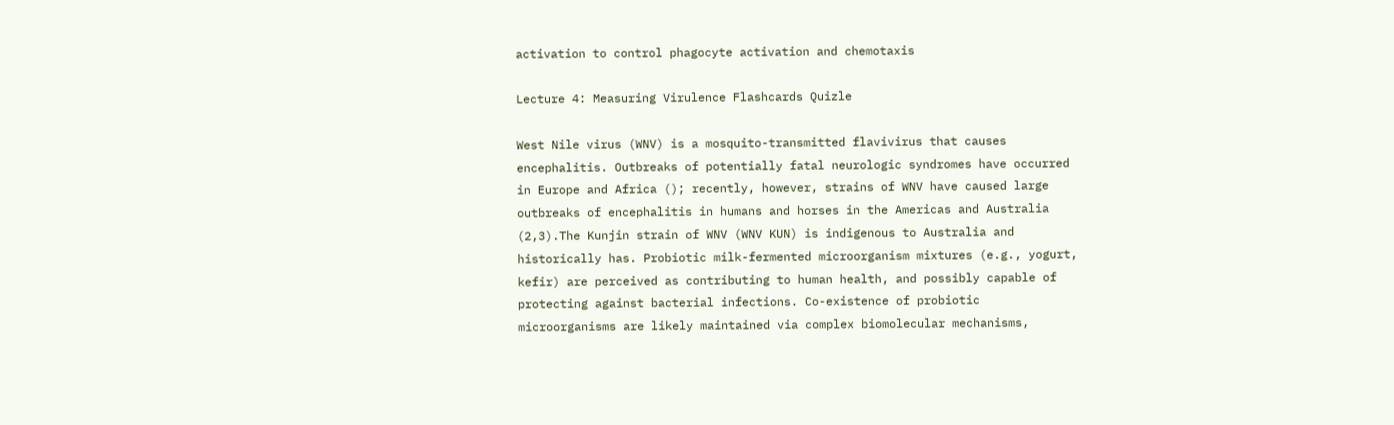activation to control phagocyte activation and chemotaxis

Lecture 4: Measuring Virulence Flashcards Quizle

West Nile virus (WNV) is a mosquito-transmitted flavivirus that causes encephalitis. Outbreaks of potentially fatal neurologic syndromes have occurred in Europe and Africa (); recently, however, strains of WNV have caused large outbreaks of encephalitis in humans and horses in the Americas and Australia (2,3).The Kunjin strain of WNV (WNV KUN) is indigenous to Australia and historically has. Probiotic milk-fermented microorganism mixtures (e.g., yogurt, kefir) are perceived as contributing to human health, and possibly capable of protecting against bacterial infections. Co-existence of probiotic microorganisms are likely maintained via complex biomolecular mechanisms,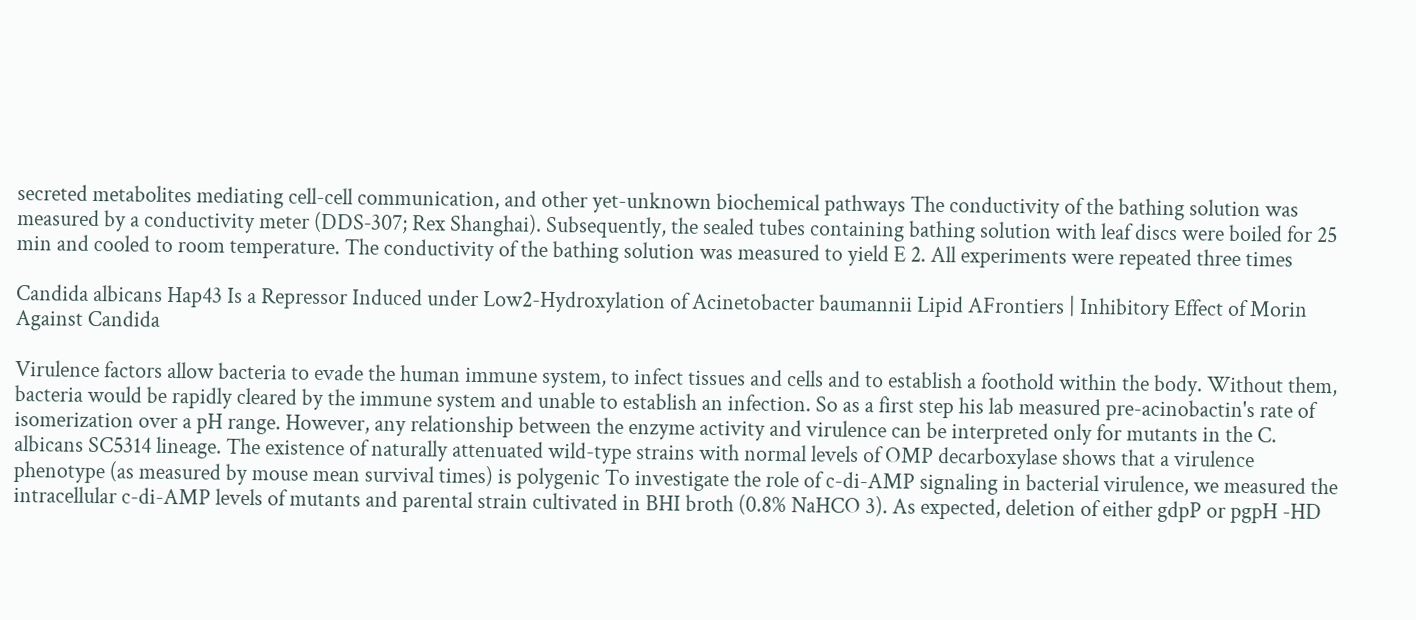secreted metabolites mediating cell-cell communication, and other yet-unknown biochemical pathways The conductivity of the bathing solution was measured by a conductivity meter (DDS‐307; Rex Shanghai). Subsequently, the sealed tubes containing bathing solution with leaf discs were boiled for 25 min and cooled to room temperature. The conductivity of the bathing solution was measured to yield E 2. All experiments were repeated three times

Candida albicans Hap43 Is a Repressor Induced under Low2-Hydroxylation of Acinetobacter baumannii Lipid AFrontiers | Inhibitory Effect of Morin Against Candida

Virulence factors allow bacteria to evade the human immune system, to infect tissues and cells and to establish a foothold within the body. Without them, bacteria would be rapidly cleared by the immune system and unable to establish an infection. So as a first step his lab measured pre-acinobactin's rate of isomerization over a pH range. However, any relationship between the enzyme activity and virulence can be interpreted only for mutants in the C. albicans SC5314 lineage. The existence of naturally attenuated wild-type strains with normal levels of OMP decarboxylase shows that a virulence phenotype (as measured by mouse mean survival times) is polygenic To investigate the role of c-di-AMP signaling in bacterial virulence, we measured the intracellular c-di-AMP levels of mutants and parental strain cultivated in BHI broth (0.8% NaHCO 3). As expected, deletion of either gdpP or pgpH -HD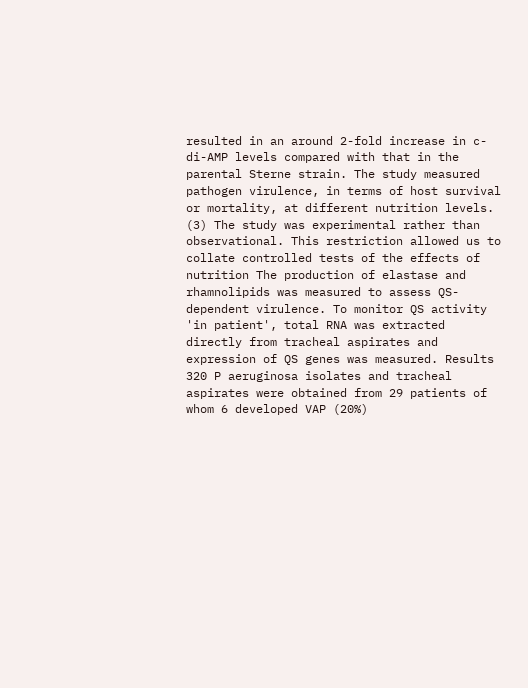resulted in an around 2-fold increase in c-di-AMP levels compared with that in the parental Sterne strain. The study measured pathogen virulence, in terms of host survival or mortality, at different nutrition levels. (3) The study was experimental rather than observational. This restriction allowed us to collate controlled tests of the effects of nutrition The production of elastase and rhamnolipids was measured to assess QS-dependent virulence. To monitor QS activity 'in patient', total RNA was extracted directly from tracheal aspirates and expression of QS genes was measured. Results 320 P aeruginosa isolates and tracheal aspirates were obtained from 29 patients of whom 6 developed VAP (20%)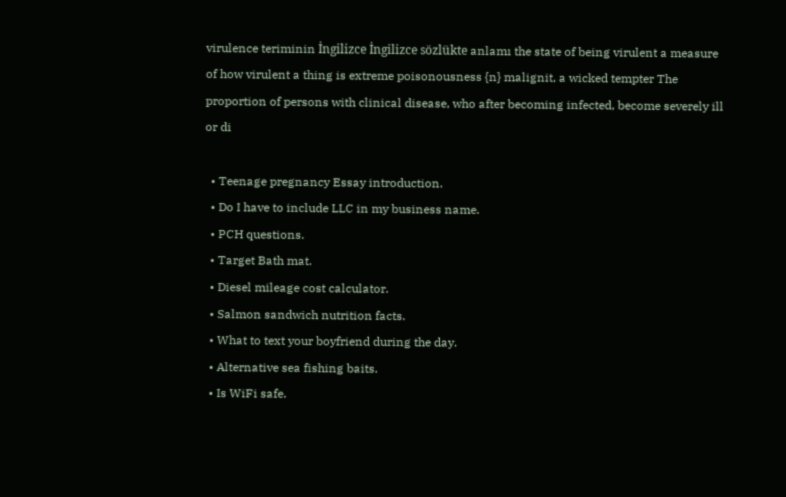virulence teriminin İngilizce İngilizce sözlükte anlamı the state of being virulent a measure of how virulent a thing is extreme poisonousness {n} malignit, a wicked tempter The proportion of persons with clinical disease, who after becoming infected, become severely ill or di

  • Teenage pregnancy Essay introduction.
  • Do I have to include LLC in my business name.
  • PCH questions.
  • Target Bath mat.
  • Diesel mileage cost calculator.
  • Salmon sandwich nutrition facts.
  • What to text your boyfriend during the day.
  • Alternative sea fishing baits.
  • Is WiFi safe.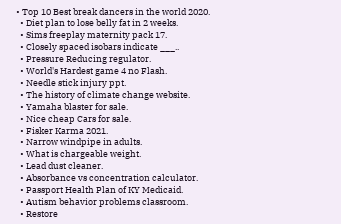• Top 10 Best break dancers in the world 2020.
  • Diet plan to lose belly fat in 2 weeks.
  • Sims freeplay maternity pack 17.
  • Closely spaced isobars indicate ___..
  • Pressure Reducing regulator.
  • World's Hardest game 4 no Flash.
  • Needle stick injury ppt.
  • The history of climate change website.
  • Yamaha blaster for sale.
  • Nice cheap Cars for sale.
  • Fisker Karma 2021.
  • Narrow windpipe in adults.
  • What is chargeable weight.
  • Lead dust cleaner.
  • Absorbance vs concentration calculator.
  • Passport Health Plan of KY Medicaid.
  • Autism behavior problems classroom.
  • Restore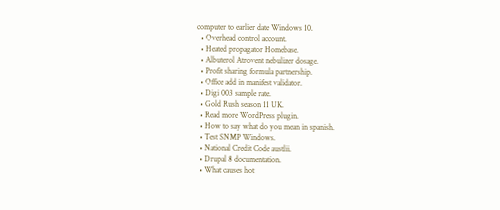computer to earlier date Windows 10.
  • Overhead control account.
  • Heated propagator Homebase.
  • Albuterol Atrovent nebulizer dosage.
  • Profit sharing formula partnership.
  • Office add in manifest validator.
  • Digi 003 sample rate.
  • Gold Rush season 11 UK.
  • Read more WordPress plugin.
  • How to say what do you mean in spanish.
  • Test SNMP Windows.
  • National Credit Code austlii.
  • Drupal 8 documentation.
  • What causes hot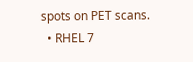spots on PET scans.
  • RHEL 7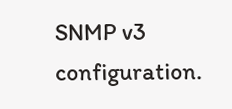SNMP v3 configuration.